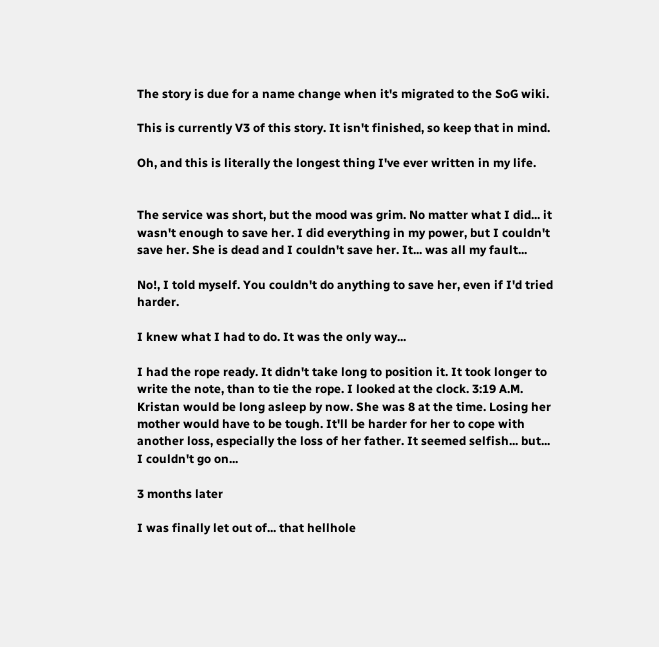The story is due for a name change when it's migrated to the SoG wiki.

This is currently V3 of this story. It isn't finished, so keep that in mind.

Oh, and this is literally the longest thing I've ever written in my life.


The service was short, but the mood was grim. No matter what I did... it wasn't enough to save her. I did everything in my power, but I couldn't save her. She is dead and I couldn't save her. It... was all my fault...

No!, I told myself. You couldn't do anything to save her, even if I'd tried harder.

I knew what I had to do. It was the only way...

I had the rope ready. It didn't take long to position it. It took longer to write the note, than to tie the rope. I looked at the clock. 3:19 A.M. Kristan would be long asleep by now. She was 8 at the time. Losing her mother would have to be tough. It'll be harder for her to cope with another loss, especially the loss of her father. It seemed selfish... but... I couldn't go on...

3 months later

I was finally let out of... that hellhole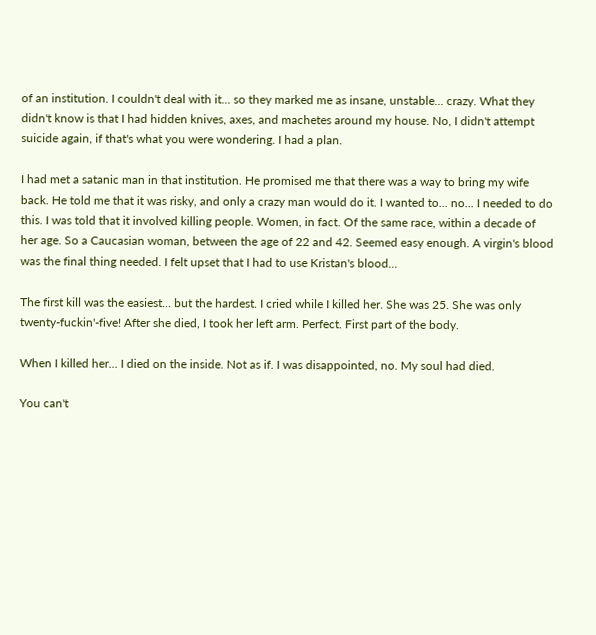of an institution. I couldn't deal with it... so they marked me as insane, unstable... crazy. What they didn't know is that I had hidden knives, axes, and machetes around my house. No, I didn't attempt suicide again, if that's what you were wondering. I had a plan.

I had met a satanic man in that institution. He promised me that there was a way to bring my wife back. He told me that it was risky, and only a crazy man would do it. I wanted to... no... I needed to do this. I was told that it involved killing people. Women, in fact. Of the same race, within a decade of her age. So a Caucasian woman, between the age of 22 and 42. Seemed easy enough. A virgin's blood was the final thing needed. I felt upset that I had to use Kristan's blood...

The first kill was the easiest... but the hardest. I cried while I killed her. She was 25. She was only twenty-fuckin'-five! After she died, I took her left arm. Perfect. First part of the body.

When I killed her... I died on the inside. Not as if. I was disappointed, no. My soul had died.

You can't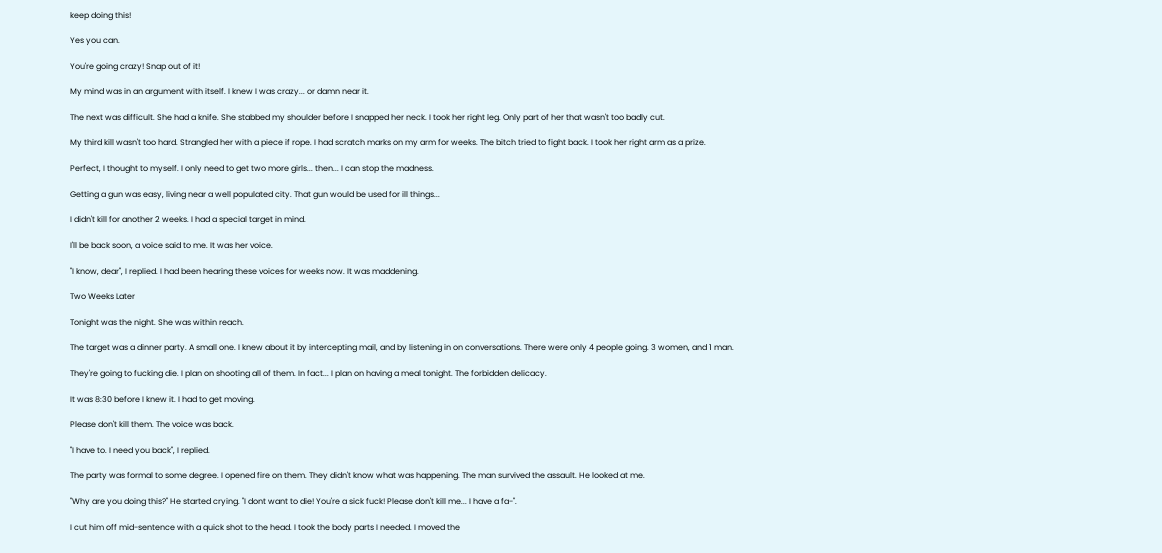keep doing this!

Yes you can.

You're going crazy! Snap out of it!

My mind was in an argument with itself. I knew I was crazy... or damn near it.

The next was difficult. She had a knife. She stabbed my shoulder before I snapped her neck. I took her right leg. Only part of her that wasn't too badly cut.

My third kill wasn't too hard. Strangled her with a piece if rope. I had scratch marks on my arm for weeks. The bitch tried to fight back. I took her right arm as a prize.

Perfect, I thought to myself. I only need to get two more girls... then... I can stop the madness.

Getting a gun was easy, living near a well populated city. That gun would be used for ill things...

I didn't kill for another 2 weeks. I had a special target in mind.

I'll be back soon, a voice said to me. It was her voice.

"I know, dear", I replied. I had been hearing these voices for weeks now. It was maddening.

Two Weeks Later

Tonight was the night. She was within reach.

The target was a dinner party. A small one. I knew about it by intercepting mail, and by listening in on conversations. There were only 4 people going. 3 women, and 1 man.

They're going to fucking die. I plan on shooting all of them. In fact... I plan on having a meal tonight. The forbidden delicacy.

It was 8:30 before I knew it. I had to get moving.

Please don't kill them. The voice was back.

"I have to. I need you back", I replied.

The party was formal to some degree. I opened fire on them. They didn't know what was happening. The man survived the assault. He looked at me.

"Why are you doing this?" He started crying. "I dont want to die! You're a sick fuck! Please don't kill me... I have a fa-".

I cut him off mid-sentence with a quick shot to the head. I took the body parts I needed. I moved the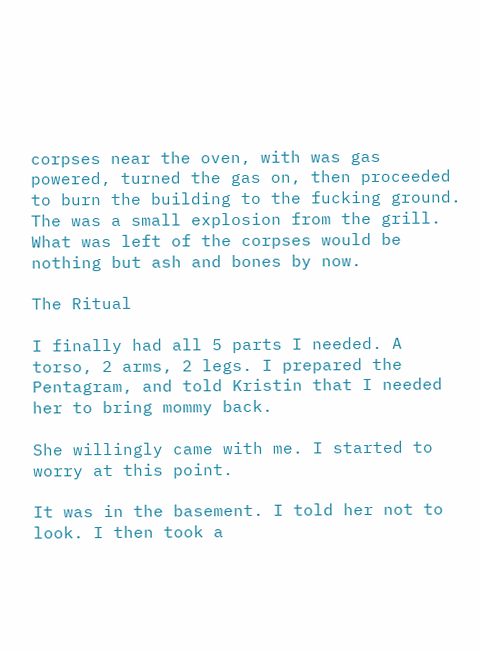corpses near the oven, with was gas powered, turned the gas on, then proceeded to burn the building to the fucking ground. The was a small explosion from the grill. What was left of the corpses would be nothing but ash and bones by now.

The Ritual

I finally had all 5 parts I needed. A torso, 2 arms, 2 legs. I prepared the Pentagram, and told Kristin that I needed her to bring mommy back.

She willingly came with me. I started to worry at this point.

It was in the basement. I told her not to look. I then took a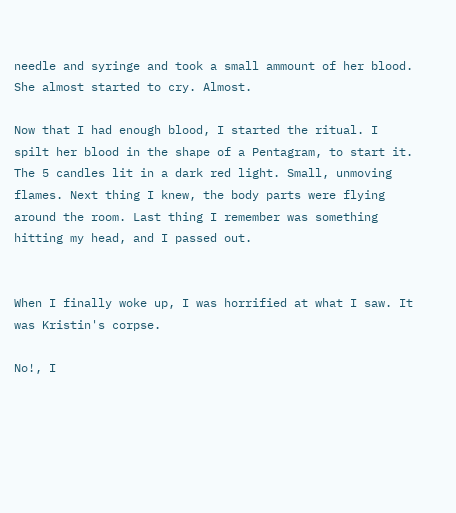needle and syringe and took a small ammount of her blood. She almost started to cry. Almost.

Now that I had enough blood, I started the ritual. I spilt her blood in the shape of a Pentagram, to start it. The 5 candles lit in a dark red light. Small, unmoving flames. Next thing I knew, the body parts were flying around the room. Last thing I remember was something hitting my head, and I passed out.


When I finally woke up, I was horrified at what I saw. It was Kristin's corpse.

No!, I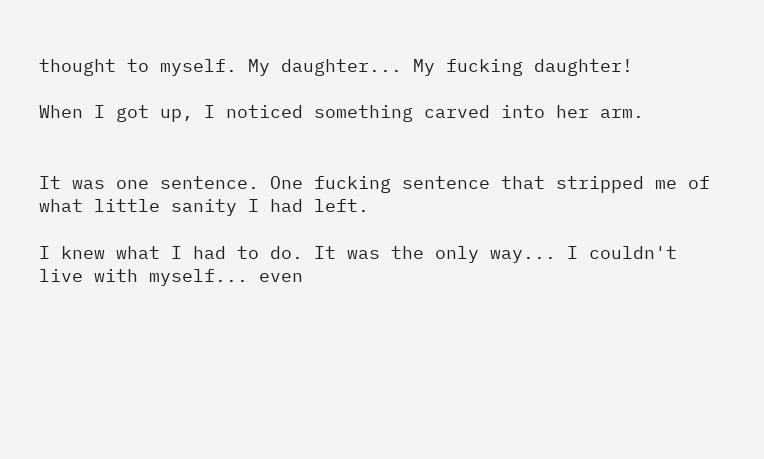thought to myself. My daughter... My fucking daughter!

When I got up, I noticed something carved into her arm.


It was one sentence. One fucking sentence that stripped me of what little sanity I had left.

I knew what I had to do. It was the only way... I couldn't live with myself... even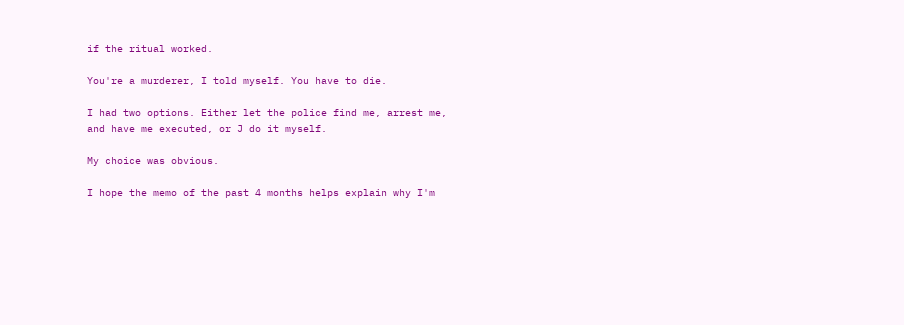if the ritual worked.

You're a murderer, I told myself. You have to die.

I had two options. Either let the police find me, arrest me, and have me executed, or J do it myself.

My choice was obvious.

I hope the memo of the past 4 months helps explain why I'm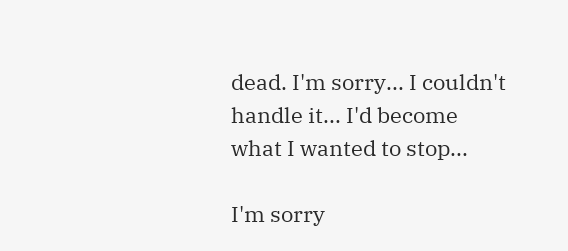dead. I'm sorry... I couldn't handle it... I'd become what I wanted to stop...

I'm sorry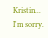Kristin... I'm sorry.